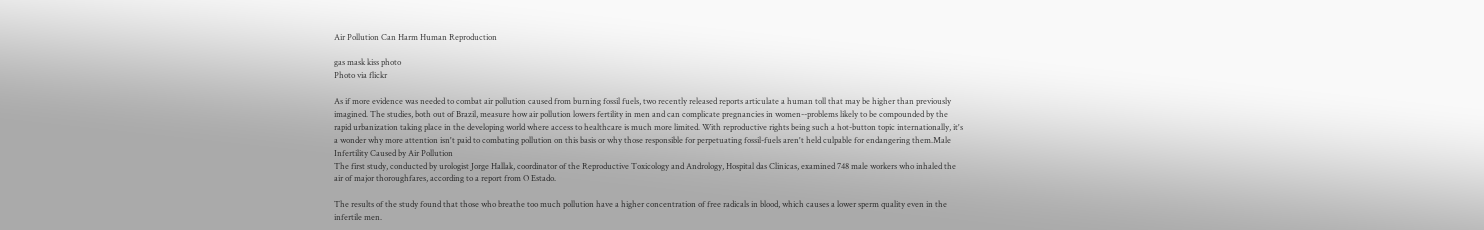Air Pollution Can Harm Human Reproduction

gas mask kiss photo
Photo via flickr

As if more evidence was needed to combat air pollution caused from burning fossil fuels, two recently released reports articulate a human toll that may be higher than previously imagined. The studies, both out of Brazil, measure how air pollution lowers fertility in men and can complicate pregnancies in women--problems likely to be compounded by the rapid urbanization taking place in the developing world where access to healthcare is much more limited. With reproductive rights being such a hot-button topic internationally, it's a wonder why more attention isn't paid to combating pollution on this basis or why those responsible for perpetuating fossil-fuels aren't held culpable for endangering them.Male Infertility Caused by Air Pollution
The first study, conducted by urologist Jorge Hallak, coordinator of the Reproductive Toxicology and Andrology, Hospital das Clinicas, examined 748 male workers who inhaled the air of major thoroughfares, according to a report from O Estado.

The results of the study found that those who breathe too much pollution have a higher concentration of free radicals in blood, which causes a lower sperm quality even in the infertile men.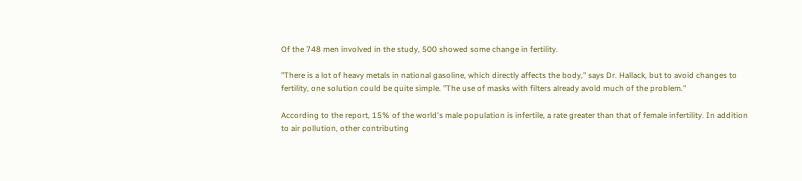Of the 748 men involved in the study, 500 showed some change in fertility.

"There is a lot of heavy metals in national gasoline, which directly affects the body," says Dr. Hallack, but to avoid changes to fertility, one solution could be quite simple. "The use of masks with filters already avoid much of the problem."

According to the report, 15% of the world's male population is infertile, a rate greater than that of female infertility. In addition to air pollution, other contributing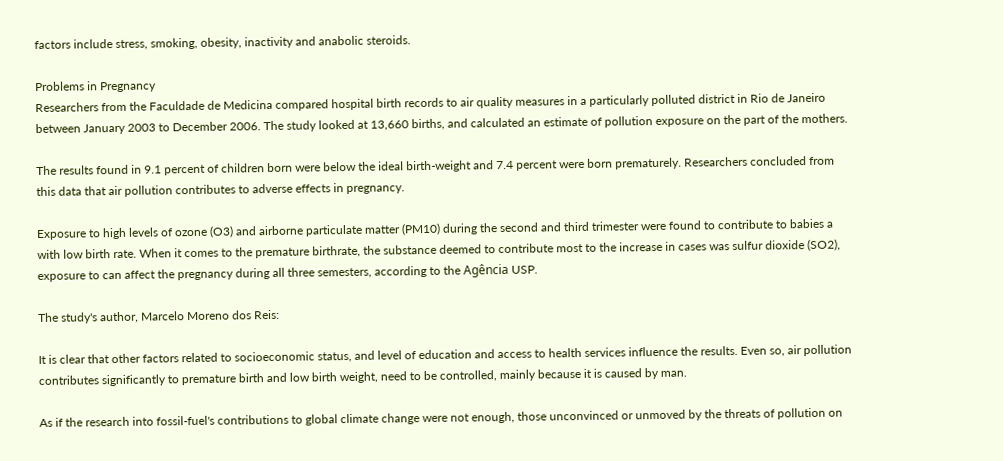factors include stress, smoking, obesity, inactivity and anabolic steroids.

Problems in Pregnancy
Researchers from the Faculdade de Medicina compared hospital birth records to air quality measures in a particularly polluted district in Rio de Janeiro between January 2003 to December 2006. The study looked at 13,660 births, and calculated an estimate of pollution exposure on the part of the mothers.

The results found in 9.1 percent of children born were below the ideal birth-weight and 7.4 percent were born prematurely. Researchers concluded from this data that air pollution contributes to adverse effects in pregnancy.

Exposure to high levels of ozone (O3) and airborne particulate matter (PM10) during the second and third trimester were found to contribute to babies a with low birth rate. When it comes to the premature birthrate, the substance deemed to contribute most to the increase in cases was sulfur dioxide (SO2), exposure to can affect the pregnancy during all three semesters, according to the Agência USP.

The study's author, Marcelo Moreno dos Reis:

It is clear that other factors related to socioeconomic status, and level of education and access to health services influence the results. Even so, air pollution contributes significantly to premature birth and low birth weight, need to be controlled, mainly because it is caused by man.

As if the research into fossil-fuel's contributions to global climate change were not enough, those unconvinced or unmoved by the threats of pollution on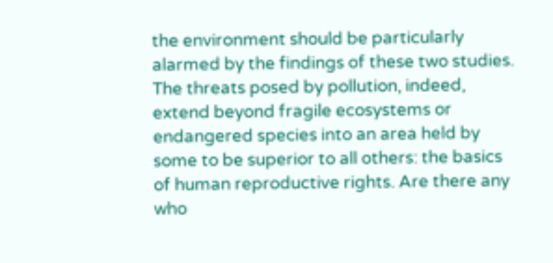the environment should be particularly alarmed by the findings of these two studies. The threats posed by pollution, indeed, extend beyond fragile ecosystems or endangered species into an area held by some to be superior to all others: the basics of human reproductive rights. Are there any who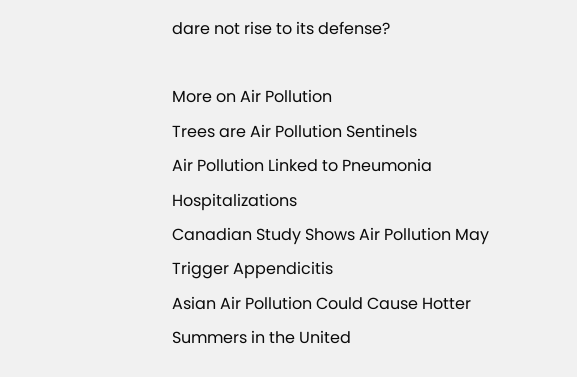dare not rise to its defense?

More on Air Pollution
Trees are Air Pollution Sentinels
Air Pollution Linked to Pneumonia Hospitalizations
Canadian Study Shows Air Pollution May Trigger Appendicitis
Asian Air Pollution Could Cause Hotter Summers in the United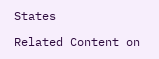States

Related Content on